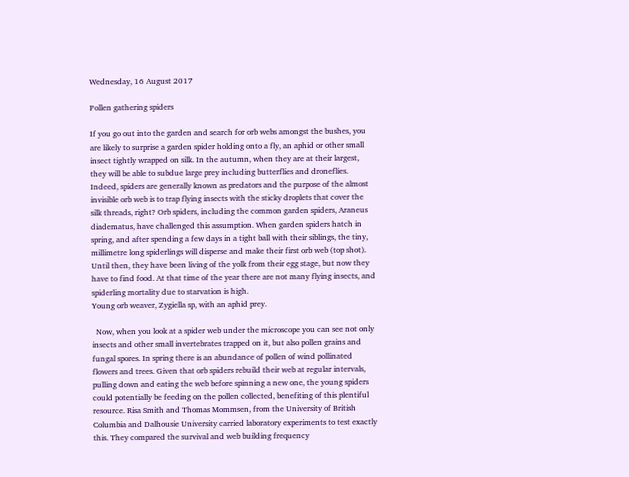Wednesday, 16 August 2017

Pollen gathering spiders

If you go out into the garden and search for orb webs amongst the bushes, you are likely to surprise a garden spider holding onto a fly, an aphid or other small insect tightly wrapped on silk. In the autumn, when they are at their largest, they will be able to subdue large prey including butterflies and droneflies. Indeed, spiders are generally known as predators and the purpose of the almost invisible orb web is to trap flying insects with the sticky droplets that cover the silk threads, right? Orb spiders, including the common garden spiders, Araneus diadematus, have challenged this assumption. When garden spiders hatch in spring, and after spending a few days in a tight ball with their siblings, the tiny, millimetre long spiderlings will disperse and make their first orb web (top shot). Until then, they have been living of the yolk from their egg stage, but now they have to find food. At that time of the year there are not many flying insects, and spiderling mortality due to starvation is high.
Young orb weaver, Zygiella sp, with an aphid prey.

  Now, when you look at a spider web under the microscope you can see not only insects and other small invertebrates trapped on it, but also pollen grains and fungal spores. In spring there is an abundance of pollen of wind pollinated flowers and trees. Given that orb spiders rebuild their web at regular intervals, pulling down and eating the web before spinning a new one, the young spiders could potentially be feeding on the pollen collected, benefiting of this plentiful resource. Risa Smith and Thomas Mommsen, from the University of British Columbia and Dalhousie University carried laboratory experiments to test exactly this. They compared the survival and web building frequency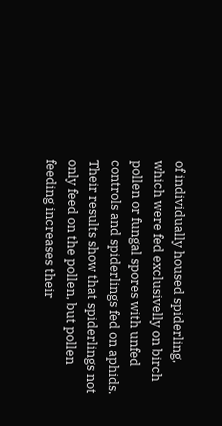of individually housed spiderling, which were fed exclusivelly on birch pollen or fungal spores with unfed controls and spiderlings fed on aphids. Their results show that spiderlings not only feed on the pollen, but pollen feeding increases their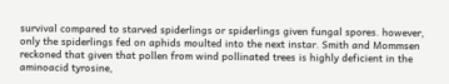survival compared to starved spiderlings or spiderlings given fungal spores. however, only the spiderlings fed on aphids moulted into the next instar. Smith and Mommsen reckoned that given that pollen from wind pollinated trees is highly deficient in the aminoacid tyrosine,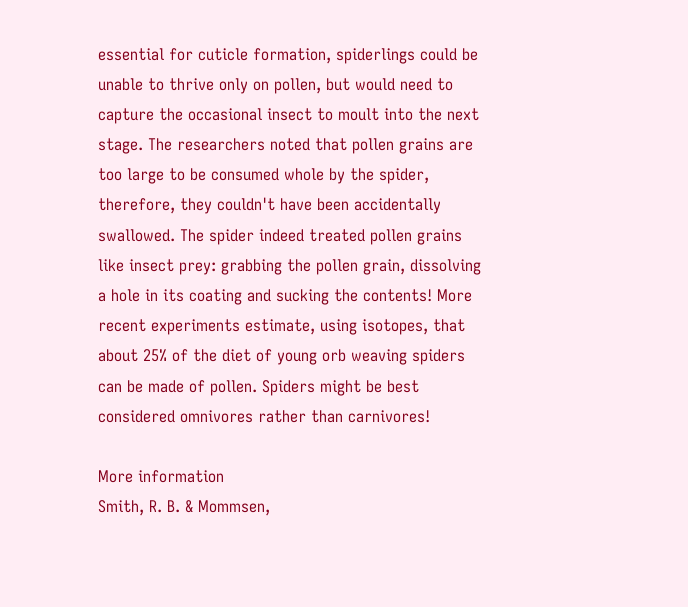essential for cuticle formation, spiderlings could be unable to thrive only on pollen, but would need to capture the occasional insect to moult into the next stage. The researchers noted that pollen grains are too large to be consumed whole by the spider, therefore, they couldn't have been accidentally swallowed. The spider indeed treated pollen grains like insect prey: grabbing the pollen grain, dissolving a hole in its coating and sucking the contents! More recent experiments estimate, using isotopes, that about 25% of the diet of young orb weaving spiders can be made of pollen. Spiders might be best considered omnivores rather than carnivores!

More information
Smith, R. B. & Mommsen,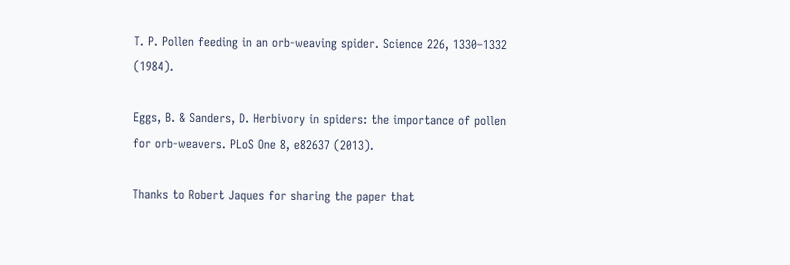T. P. Pollen feeding in an orb-weaving spider. Science 226, 1330–1332 (1984).

Eggs, B. & Sanders, D. Herbivory in spiders: the importance of pollen for orb-weavers. PLoS One 8, e82637 (2013).

Thanks to Robert Jaques for sharing the paper that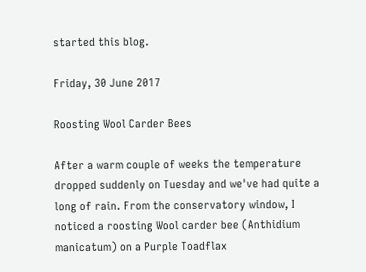started this blog.

Friday, 30 June 2017

Roosting Wool Carder Bees

After a warm couple of weeks the temperature dropped suddenly on Tuesday and we've had quite a long of rain. From the conservatory window, I noticed a roosting Wool carder bee (Anthidium manicatum) on a Purple Toadflax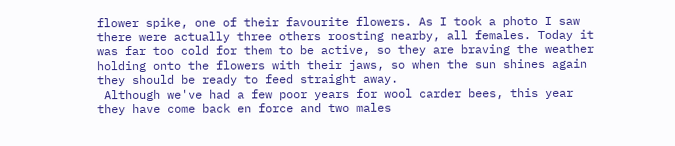flower spike, one of their favourite flowers. As I took a photo I saw there were actually three others roosting nearby, all females. Today it was far too cold for them to be active, so they are braving the weather holding onto the flowers with their jaws, so when the sun shines again they should be ready to feed straight away.
 Although we've had a few poor years for wool carder bees, this year they have come back en force and two males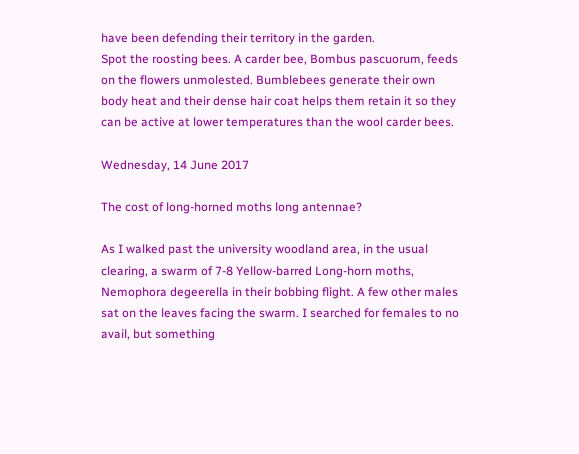have been defending their territory in the garden.
Spot the roosting bees. A carder bee, Bombus pascuorum, feeds on the flowers unmolested. Bumblebees generate their own body heat and their dense hair coat helps them retain it so they can be active at lower temperatures than the wool carder bees.

Wednesday, 14 June 2017

The cost of long-horned moths long antennae?

As I walked past the university woodland area, in the usual clearing, a swarm of 7-8 Yellow-barred Long-horn moths, Nemophora degeerella in their bobbing flight. A few other males sat on the leaves facing the swarm. I searched for females to no avail, but something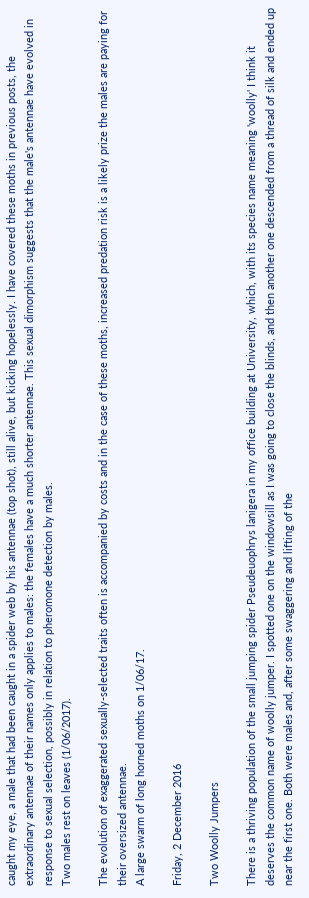caught my eye, a male that had been caught in a spider web by his antennae (top shot), still alive, but kicking hopelessly. I have covered these moths in previous posts, the extraordinary antennae of their names only applies to males: the females have a much shorter antennae. This sexual dimorphism suggests that the male's antennae have evolved in response to sexual selection, possibly in relation to pheromone detection by males.
Two males rest on leaves (1/06/2017).

The evolution of exaggerated sexually-selected traits often is accompanied by costs and in the case of these moths, increased predation risk is a likely prize the males are paying for their oversized antennae.
A large swarm of long horned moths on 1/06/17.

Friday, 2 December 2016

Two Woolly Jumpers

There is a thriving population of the small jumping spider Pseudeuophrys lanigera in my office building at University, which, with its species name meaning 'woolly' I think it deserves the common name of woolly jumper. I spotted one on the windowsill as I was going to close the blinds, and then another one descended from a thread of silk and ended up near the first one. Both were males and, after some swaggering and lifting of the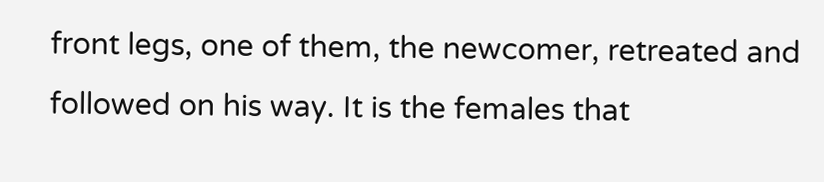front legs, one of them, the newcomer, retreated and followed on his way. It is the females that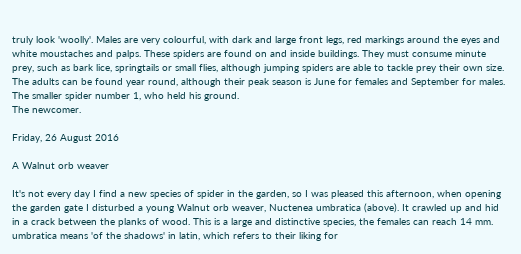truly look 'woolly'. Males are very colourful, with dark and large front legs, red markings around the eyes and white moustaches and palps. These spiders are found on and inside buildings. They must consume minute prey, such as bark lice, springtails or small flies, although jumping spiders are able to tackle prey their own size. The adults can be found year round, although their peak season is June for females and September for males.
The smaller spider number 1, who held his ground.
The newcomer.

Friday, 26 August 2016

A Walnut orb weaver

It's not every day I find a new species of spider in the garden, so I was pleased this afternoon, when opening the garden gate I disturbed a young Walnut orb weaver, Nuctenea umbratica (above). It crawled up and hid in a crack between the planks of wood. This is a large and distinctive species, the females can reach 14 mm.
umbratica means 'of the shadows' in latin, which refers to their liking for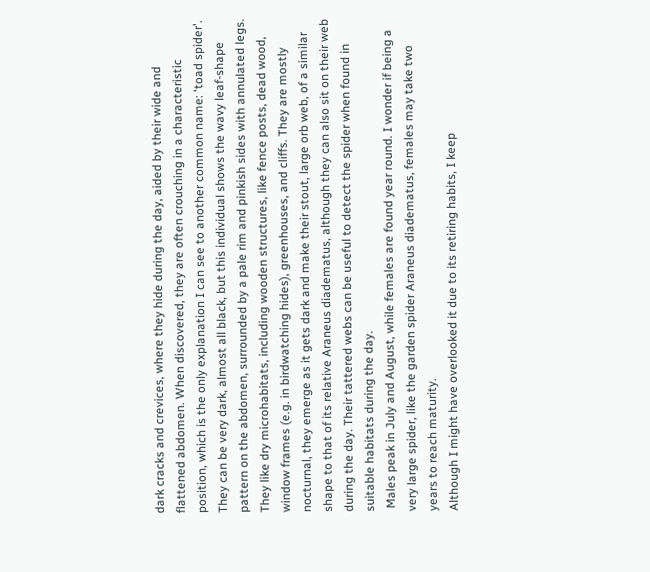dark cracks and crevices, where they hide during the day, aided by their wide and flattened abdomen. When discovered, they are often crouching in a characteristic position, which is the only explanation I can see to another common name: 'toad spider'. They can be very dark, almost all black, but this individual shows the wavy leaf-shape pattern on the abdomen, surrounded by a pale rim and pinkish sides with annulated legs. They like dry microhabitats, including wooden structures, like fence posts, dead wood, window frames (e.g. in birdwatching hides), greenhouses, and cliffs. They are mostly nocturnal, they emerge as it gets dark and make their stout, large orb web, of a similar shape to that of its relative Araneus diadematus, although they can also sit on their web during the day. Their tattered webs can be useful to detect the spider when found in suitable habitats during the day.
 Males peak in July and August, while females are found year round. I wonder if being a very large spider, like the garden spider Araneus diadematus, females may take two years to reach maturity.
Although I might have overlooked it due to its retiring habits, I keep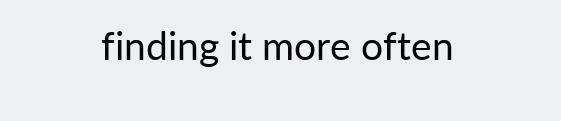finding it more often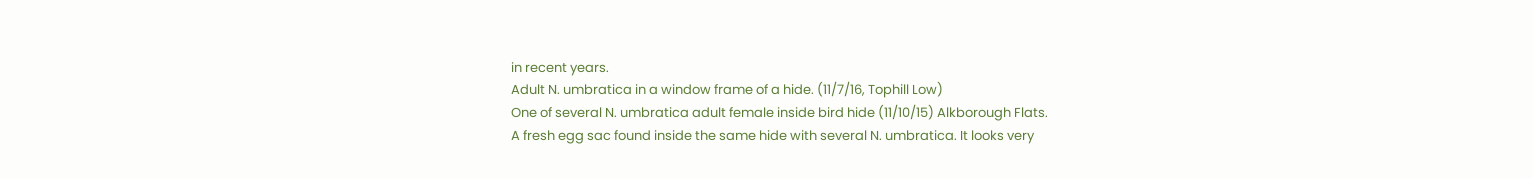in recent years.
Adult N. umbratica in a window frame of a hide. (11/7/16, Tophill Low)
One of several N. umbratica adult female inside bird hide (11/10/15) Alkborough Flats.
A fresh egg sac found inside the same hide with several N. umbratica. It looks very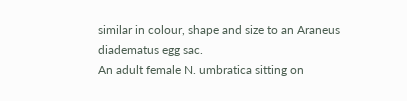similar in colour, shape and size to an Araneus diadematus egg sac.
An adult female N. umbratica sitting on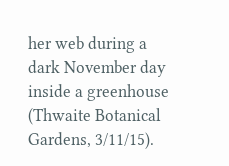her web during a dark November day inside a greenhouse (Thwaite Botanical Gardens, 3/11/15).